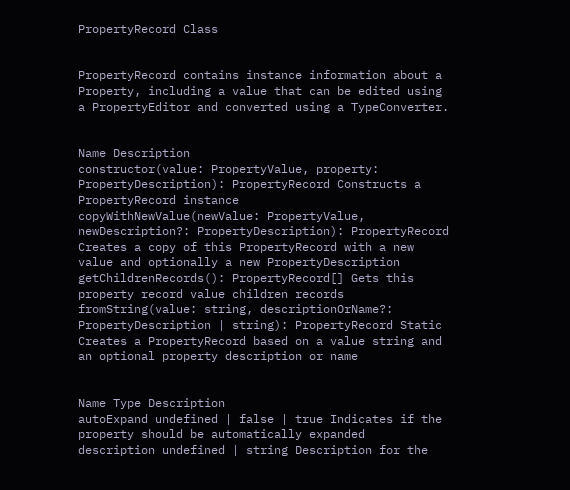PropertyRecord Class


PropertyRecord contains instance information about a Property, including a value that can be edited using a PropertyEditor and converted using a TypeConverter.


Name Description
constructor(value: PropertyValue, property: PropertyDescription): PropertyRecord Constructs a PropertyRecord instance
copyWithNewValue(newValue: PropertyValue, newDescription?: PropertyDescription): PropertyRecord Creates a copy of this PropertyRecord with a new value and optionally a new PropertyDescription
getChildrenRecords(): PropertyRecord[] Gets this property record value children records
fromString(value: string, descriptionOrName?: PropertyDescription | string): PropertyRecord Static Creates a PropertyRecord based on a value string and an optional property description or name


Name Type Description
autoExpand undefined | false | true Indicates if the property should be automatically expanded
description undefined | string Description for the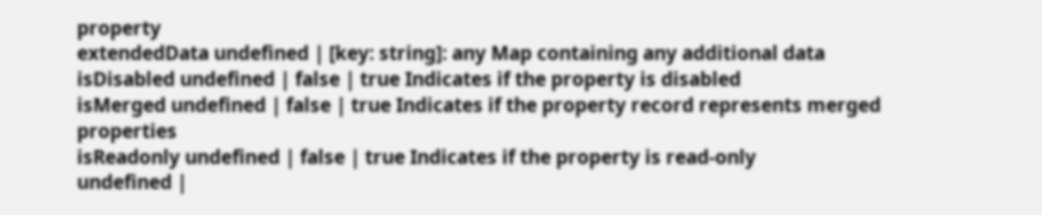property
extendedData undefined | [key: string]: any Map containing any additional data
isDisabled undefined | false | true Indicates if the property is disabled
isMerged undefined | false | true Indicates if the property record represents merged properties
isReadonly undefined | false | true Indicates if the property is read-only
undefined |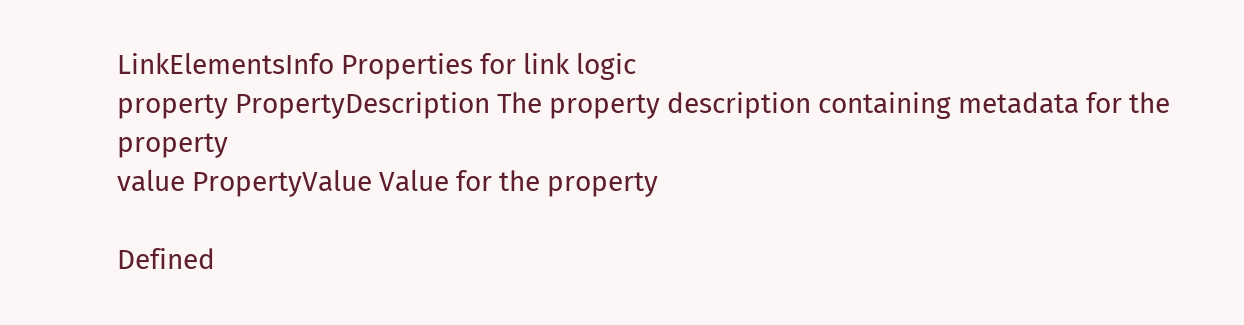LinkElementsInfo Properties for link logic
property PropertyDescription The property description containing metadata for the property
value PropertyValue Value for the property

Defined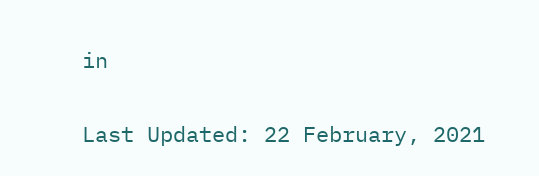in

Last Updated: 22 February, 2021